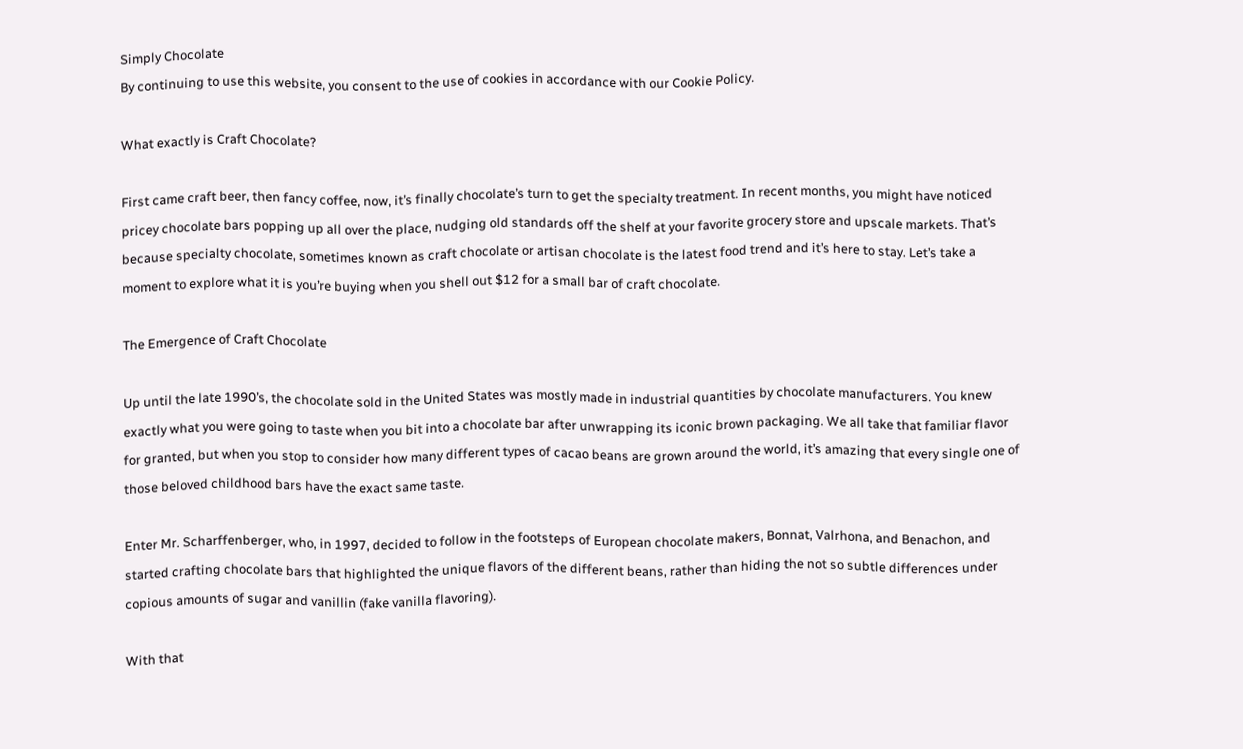Simply Chocolate
By continuing to use this website, you consent to the use of cookies in accordance with our Cookie Policy.

What exactly is Craft Chocolate?

First came craft beer, then fancy coffee, now, it’s finally chocolate’s turn to get the specialty treatment. In recent months, you might have noticed pricey chocolate bars popping up all over the place, nudging old standards off the shelf at your favorite grocery store and upscale markets. That’s because specialty chocolate, sometimes known as craft chocolate or artisan chocolate is the latest food trend and it’s here to stay. Let’s take a moment to explore what it is you’re buying when you shell out $12 for a small bar of craft chocolate.

The Emergence of Craft Chocolate

Up until the late 1990’s, the chocolate sold in the United States was mostly made in industrial quantities by chocolate manufacturers. You knew exactly what you were going to taste when you bit into a chocolate bar after unwrapping its iconic brown packaging. We all take that familiar flavor for granted, but when you stop to consider how many different types of cacao beans are grown around the world, it’s amazing that every single one of those beloved childhood bars have the exact same taste.

Enter Mr. Scharffenberger, who, in 1997, decided to follow in the footsteps of European chocolate makers, Bonnat, Valrhona, and Benachon, and started crafting chocolate bars that highlighted the unique flavors of the different beans, rather than hiding the not so subtle differences under copious amounts of sugar and vanillin (fake vanilla flavoring).

With that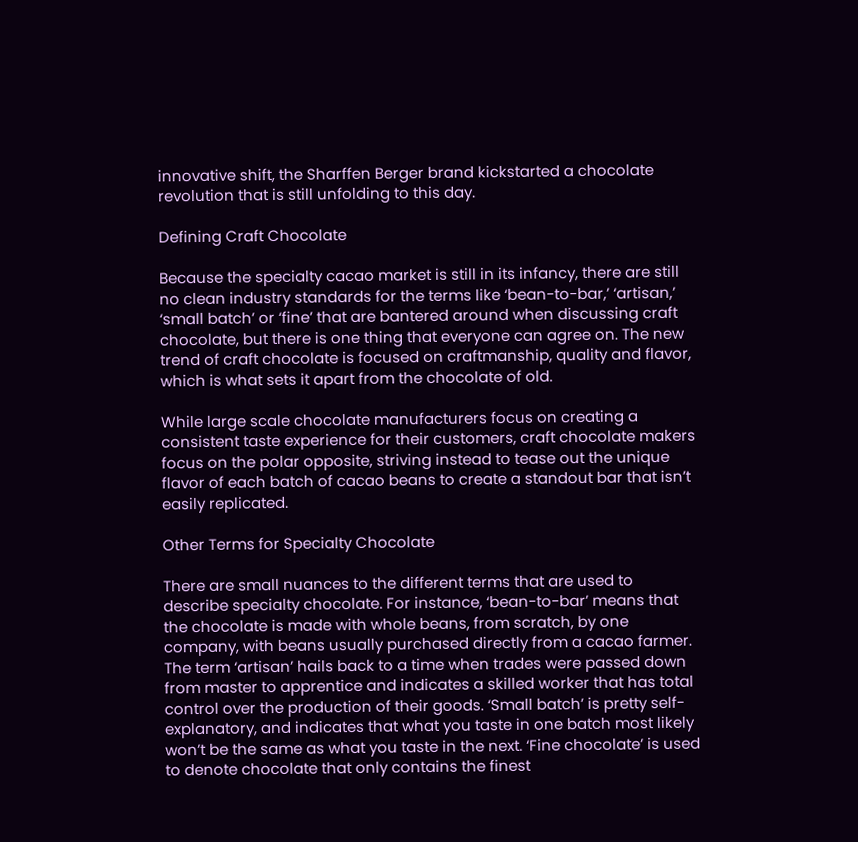innovative shift, the Sharffen Berger brand kickstarted a chocolate revolution that is still unfolding to this day.

Defining Craft Chocolate

Because the specialty cacao market is still in its infancy, there are still no clean industry standards for the terms like ‘bean-to-bar,’ ‘artisan,’ ‘small batch’ or ‘fine’ that are bantered around when discussing craft chocolate, but there is one thing that everyone can agree on. The new trend of craft chocolate is focused on craftmanship, quality and flavor, which is what sets it apart from the chocolate of old.

While large scale chocolate manufacturers focus on creating a consistent taste experience for their customers, craft chocolate makers focus on the polar opposite, striving instead to tease out the unique flavor of each batch of cacao beans to create a standout bar that isn’t easily replicated.

Other Terms for Specialty Chocolate

There are small nuances to the different terms that are used to describe specialty chocolate. For instance, ‘bean-to-bar’ means that the chocolate is made with whole beans, from scratch, by one company, with beans usually purchased directly from a cacao farmer. The term ‘artisan’ hails back to a time when trades were passed down from master to apprentice and indicates a skilled worker that has total control over the production of their goods. ‘Small batch’ is pretty self-explanatory, and indicates that what you taste in one batch most likely won’t be the same as what you taste in the next. ‘Fine chocolate’ is used to denote chocolate that only contains the finest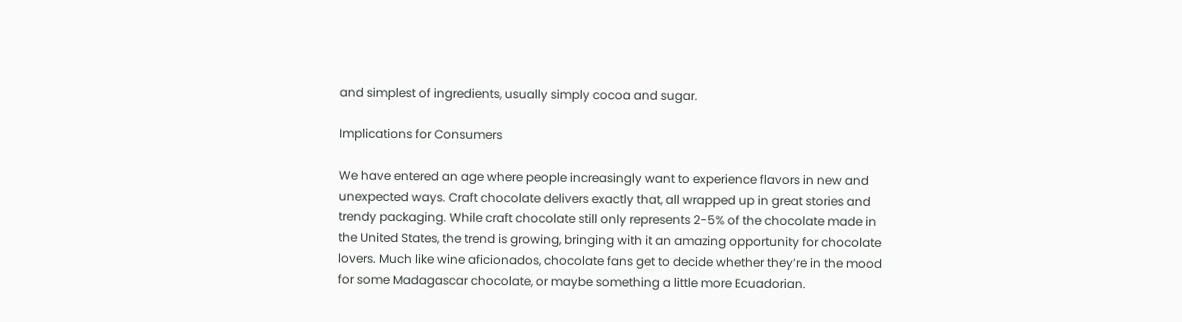and simplest of ingredients, usually simply cocoa and sugar.

Implications for Consumers

We have entered an age where people increasingly want to experience flavors in new and unexpected ways. Craft chocolate delivers exactly that, all wrapped up in great stories and trendy packaging. While craft chocolate still only represents 2-5% of the chocolate made in the United States, the trend is growing, bringing with it an amazing opportunity for chocolate lovers. Much like wine aficionados, chocolate fans get to decide whether they’re in the mood for some Madagascar chocolate, or maybe something a little more Ecuadorian.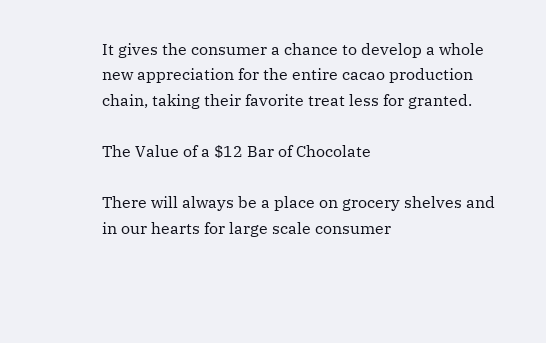It gives the consumer a chance to develop a whole new appreciation for the entire cacao production chain, taking their favorite treat less for granted.

The Value of a $12 Bar of Chocolate

There will always be a place on grocery shelves and in our hearts for large scale consumer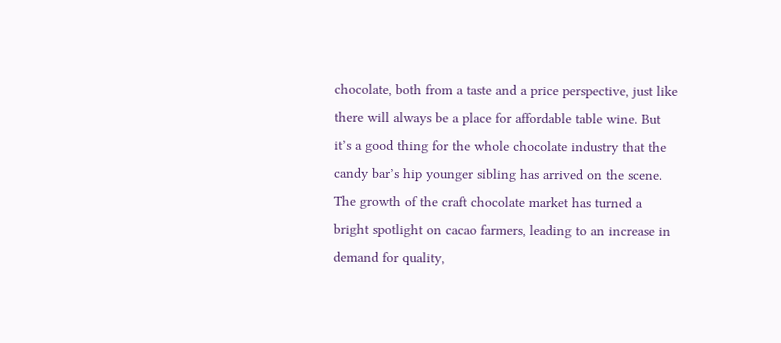chocolate, both from a taste and a price perspective, just like there will always be a place for affordable table wine. But it’s a good thing for the whole chocolate industry that the candy bar’s hip younger sibling has arrived on the scene. The growth of the craft chocolate market has turned a bright spotlight on cacao farmers, leading to an increase in demand for quality,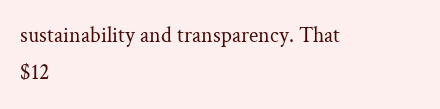sustainability and transparency. That $12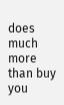does much more than buy you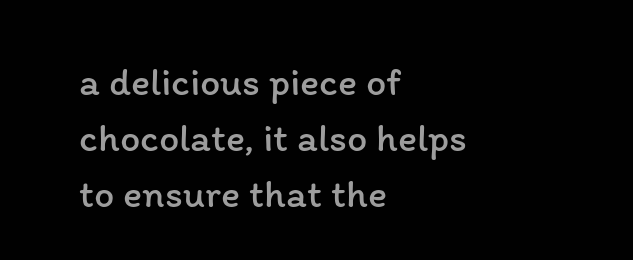a delicious piece of chocolate, it also helps to ensure that the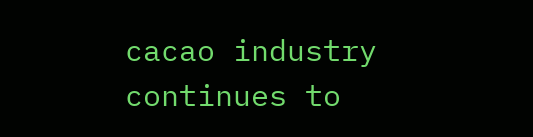cacao industry continues to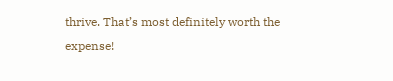thrive. That’s most definitely worth the expense!